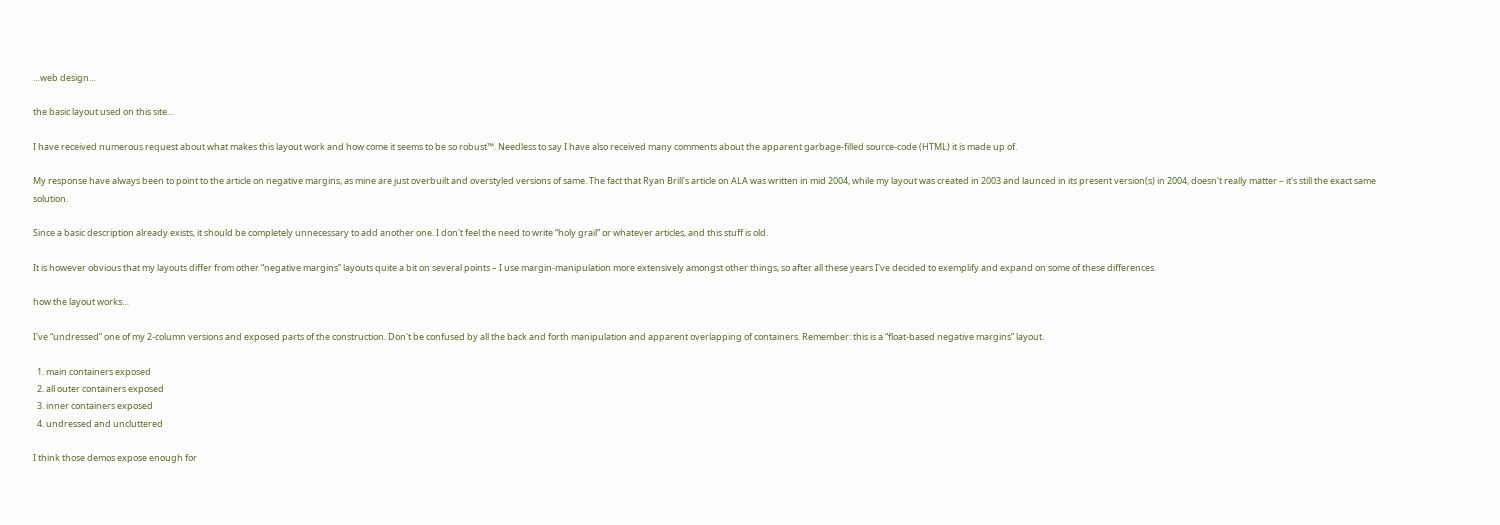…web design…

the basic layout used on this site…

I have received numerous request about what makes this layout work and how come it seems to be so robust™. Needless to say I have also received many comments about the apparent garbage-filled source-code (HTML) it is made up of.

My response have always been to point to the article on negative margins, as mine are just overbuilt and overstyled versions of same. The fact that Ryan Brill's article on ALA was written in mid 2004, while my layout was created in 2003 and launced in its present version(s) in 2004, doesn't really matter – it's still the exact same solution.

Since a basic description already exists, it should be completely unnecessary to add another one. I don't feel the need to write “holy grail” or whatever articles, and this stuff is old.

It is however obvious that my layouts differ from other “negative margins” layouts quite a bit on several points – I use margin-manipulation more extensively amongst other things, so after all these years I've decided to exemplify and expand on some of these differences.

how the layout works…

I've “undressed” one of my 2-column versions and exposed parts of the construction. Don't be confused by all the back and forth manipulation and apparent overlapping of containers. Remember: this is a “float-based negative margins” layout.

  1. main containers exposed
  2. all outer containers exposed
  3. inner containers exposed
  4. undressed and uncluttered

I think those demos expose enough for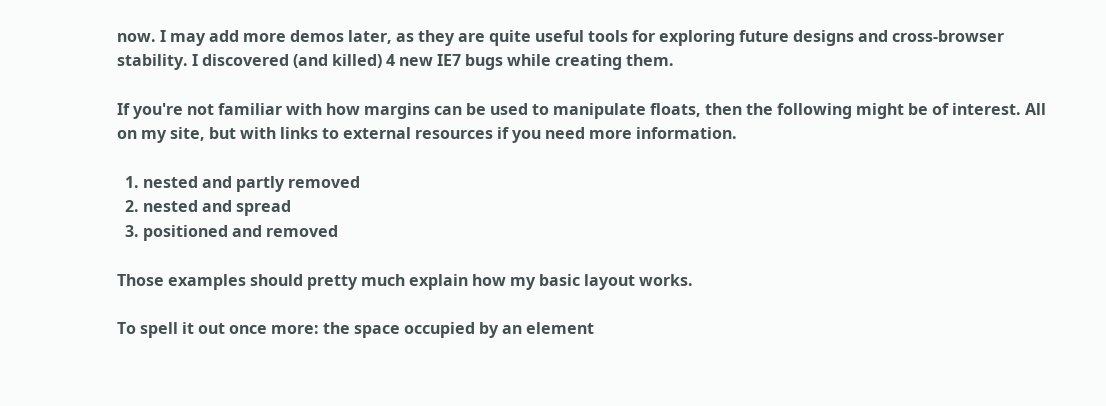now. I may add more demos later, as they are quite useful tools for exploring future designs and cross-browser stability. I discovered (and killed) 4 new IE7 bugs while creating them.

If you're not familiar with how margins can be used to manipulate floats, then the following might be of interest. All on my site, but with links to external resources if you need more information.

  1. nested and partly removed
  2. nested and spread
  3. positioned and removed

Those examples should pretty much explain how my basic layout works.

To spell it out once more: the space occupied by an element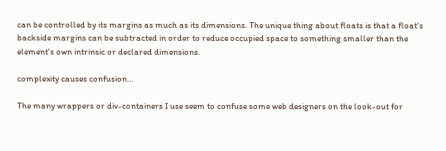can be controlled by its margins as much as its dimensions. The unique thing about floats is that a float's backside margins can be subtracted in order to reduce occupied space to something smaller than the element's own intrinsic or declared dimensions.

complexity causes confusion…

The many wrappers or div-containers I use seem to confuse some web designers on the look-out for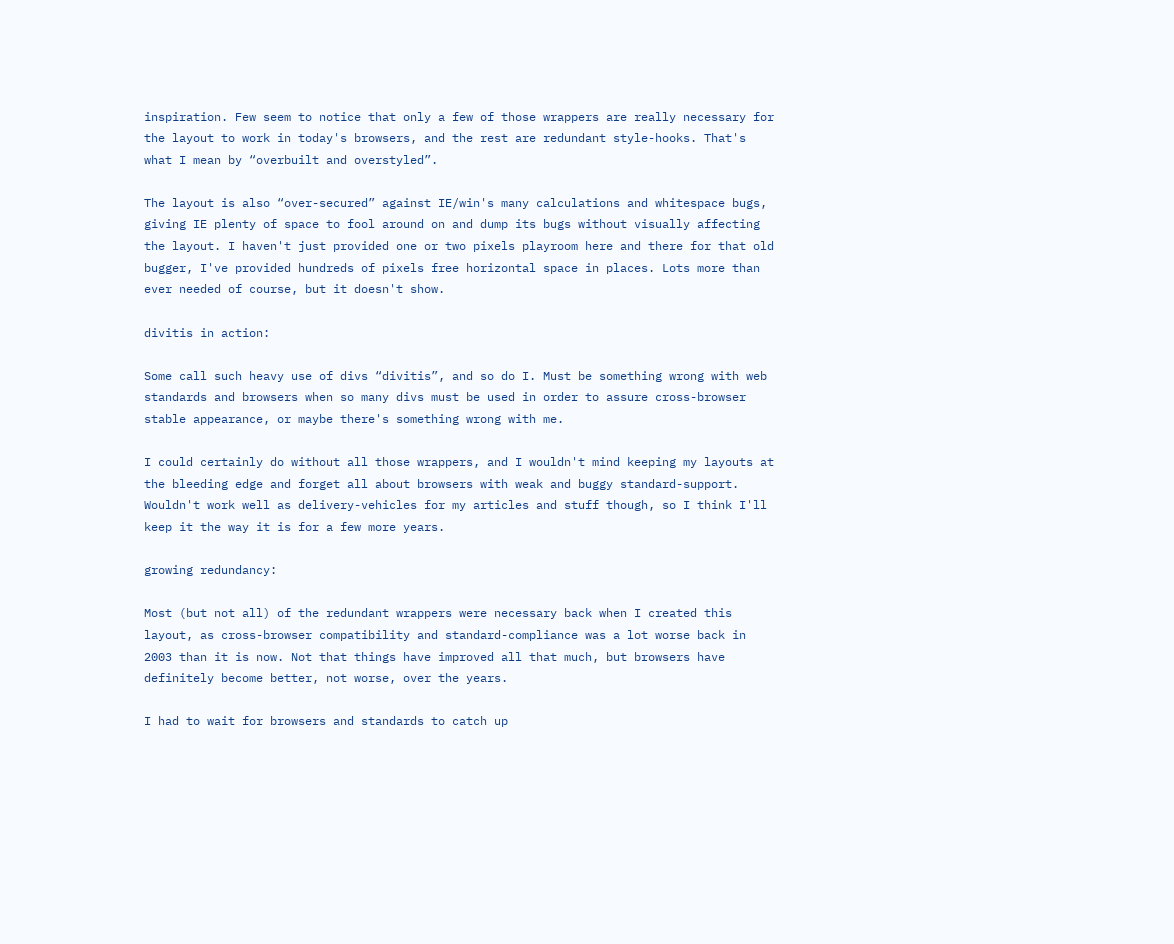inspiration. Few seem to notice that only a few of those wrappers are really necessary for the layout to work in today's browsers, and the rest are redundant style-hooks. That's what I mean by “overbuilt and overstyled”.

The layout is also “over-secured” against IE/win's many calculations and whitespace bugs, giving IE plenty of space to fool around on and dump its bugs without visually affecting the layout. I haven't just provided one or two pixels playroom here and there for that old bugger, I've provided hundreds of pixels free horizontal space in places. Lots more than ever needed of course, but it doesn't show.

divitis in action:

Some call such heavy use of divs “divitis”, and so do I. Must be something wrong with web standards and browsers when so many divs must be used in order to assure cross-browser stable appearance, or maybe there's something wrong with me.

I could certainly do without all those wrappers, and I wouldn't mind keeping my layouts at the bleeding edge and forget all about browsers with weak and buggy standard-support. Wouldn't work well as delivery-vehicles for my articles and stuff though, so I think I'll keep it the way it is for a few more years.

growing redundancy:

Most (but not all) of the redundant wrappers were necessary back when I created this layout, as cross-browser compatibility and standard-compliance was a lot worse back in 2003 than it is now. Not that things have improved all that much, but browsers have definitely become better, not worse, over the years.

I had to wait for browsers and standards to catch up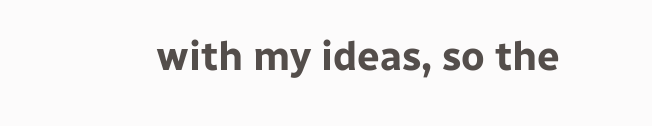with my ideas, so the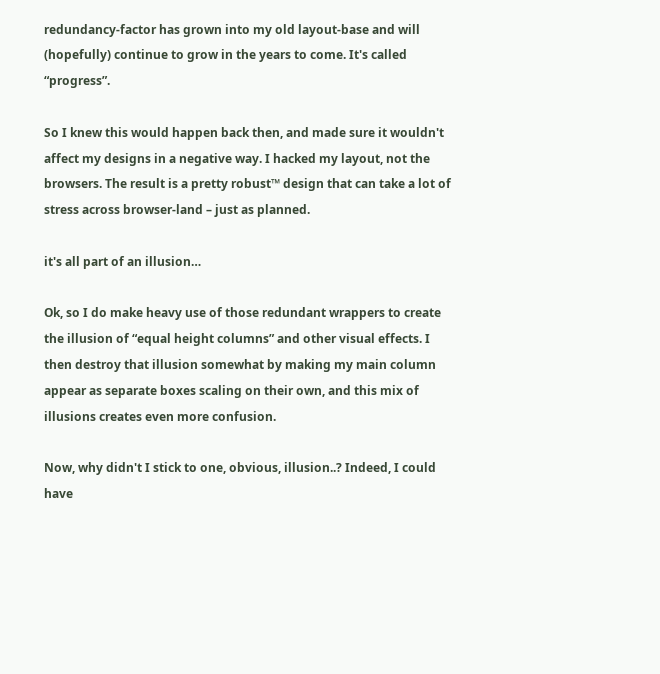redundancy-factor has grown into my old layout-base and will (hopefully) continue to grow in the years to come. It's called “progress”.

So I knew this would happen back then, and made sure it wouldn't affect my designs in a negative way. I hacked my layout, not the browsers. The result is a pretty robust™ design that can take a lot of stress across browser-land – just as planned.

it's all part of an illusion…

Ok, so I do make heavy use of those redundant wrappers to create the illusion of “equal height columns” and other visual effects. I then destroy that illusion somewhat by making my main column appear as separate boxes scaling on their own, and this mix of illusions creates even more confusion.

Now, why didn't I stick to one, obvious, illusion..? Indeed, I could have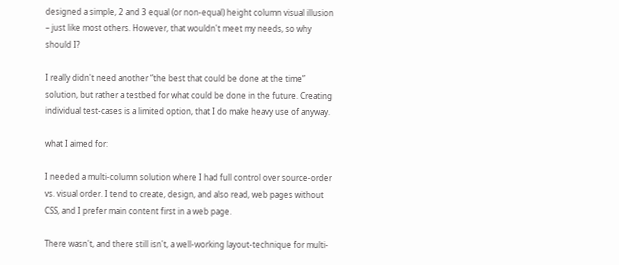designed a simple, 2 and 3 equal (or non-equal) height column visual illusion – just like most others. However, that wouldn't meet my needs, so why should I?

I really didn't need another “the best that could be done at the time” solution, but rather a testbed for what could be done in the future. Creating individual test-cases is a limited option, that I do make heavy use of anyway.

what I aimed for:

I needed a multi-column solution where I had full control over source-order vs. visual order. I tend to create, design, and also read, web pages without CSS, and I prefer main content first in a web page.

There wasn't, and there still isn't, a well-working layout-technique for multi-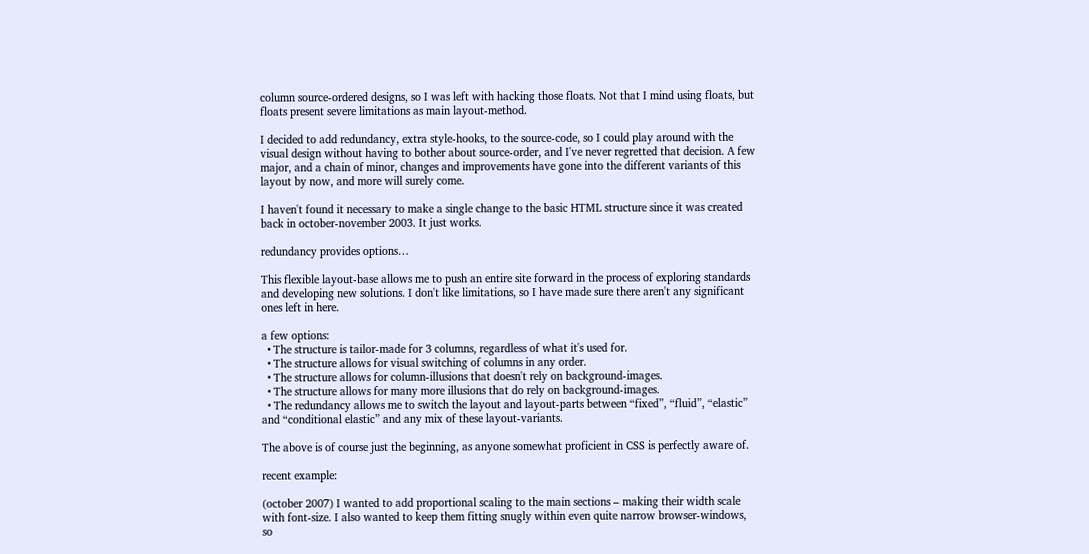column source-ordered designs, so I was left with hacking those floats. Not that I mind using floats, but floats present severe limitations as main layout-method.

I decided to add redundancy, extra style-hooks, to the source-code, so I could play around with the visual design without having to bother about source-order, and I've never regretted that decision. A few major, and a chain of minor, changes and improvements have gone into the different variants of this layout by now, and more will surely come.

I haven't found it necessary to make a single change to the basic HTML structure since it was created back in october-november 2003. It just works.

redundancy provides options…

This flexible layout-base allows me to push an entire site forward in the process of exploring standards and developing new solutions. I don't like limitations, so I have made sure there aren't any significant ones left in here.

a few options:
  • The structure is tailor-made for 3 columns, regardless of what it's used for.
  • The structure allows for visual switching of columns in any order.
  • The structure allows for column-illusions that doesn't rely on background-images.
  • The structure allows for many more illusions that do rely on background-images.
  • The redundancy allows me to switch the layout and layout-parts between “fixed”, “fluid”, “elastic” and “conditional elastic” and any mix of these layout-variants.

The above is of course just the beginning, as anyone somewhat proficient in CSS is perfectly aware of.

recent example:

(october 2007) I wanted to add proportional scaling to the main sections – making their width scale with font-size. I also wanted to keep them fitting snugly within even quite narrow browser-windows, so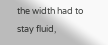the width had to stay fluid,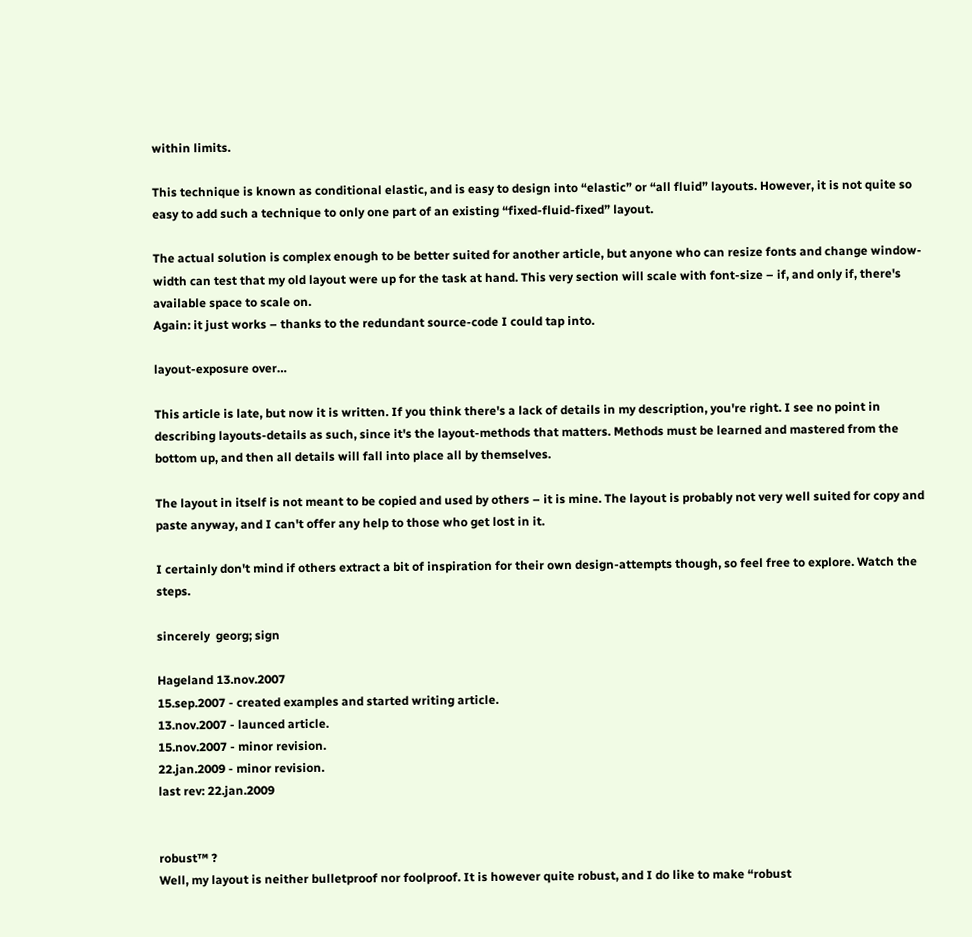within limits.

This technique is known as conditional elastic, and is easy to design into “elastic” or “all fluid” layouts. However, it is not quite so easy to add such a technique to only one part of an existing “fixed-fluid-fixed” layout.

The actual solution is complex enough to be better suited for another article, but anyone who can resize fonts and change window-width can test that my old layout were up for the task at hand. This very section will scale with font-size – if, and only if, there's available space to scale on.
Again: it just works – thanks to the redundant source-code I could tap into.

layout-exposure over…

This article is late, but now it is written. If you think there's a lack of details in my description, you're right. I see no point in describing layouts-details as such, since it's the layout-methods that matters. Methods must be learned and mastered from the bottom up, and then all details will fall into place all by themselves.

The layout in itself is not meant to be copied and used by others – it is mine. The layout is probably not very well suited for copy and paste anyway, and I can't offer any help to those who get lost in it.

I certainly don't mind if others extract a bit of inspiration for their own design-attempts though, so feel free to explore. Watch the steps.

sincerely  georg; sign

Hageland 13.nov.2007
15.sep.2007 - created examples and started writing article.
13.nov.2007 - launced article.
15.nov.2007 - minor revision.
22.jan.2009 - minor revision.
last rev: 22.jan.2009


robust™ ?
Well, my layout is neither bulletproof nor foolproof. It is however quite robust, and I do like to make “robust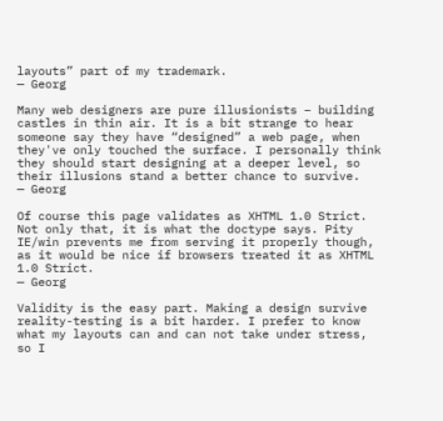layouts” part of my trademark.
— Georg

Many web designers are pure illusionists – building castles in thin air. It is a bit strange to hear someone say they have “designed” a web page, when they've only touched the surface. I personally think they should start designing at a deeper level, so their illusions stand a better chance to survive.
— Georg

Of course this page validates as XHTML 1.0 Strict. Not only that, it is what the doctype says. Pity IE/win prevents me from serving it properly though, as it would be nice if browsers treated it as XHTML 1.0 Strict.
— Georg

Validity is the easy part. Making a design survive reality-testing is a bit harder. I prefer to know what my layouts can and can not take under stress, so I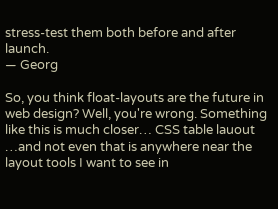stress-test them both before and after launch.
— Georg

So, you think float-layouts are the future in web design? Well, you're wrong. Something like this is much closer… CSS table lauout …and not even that is anywhere near the layout tools I want to see in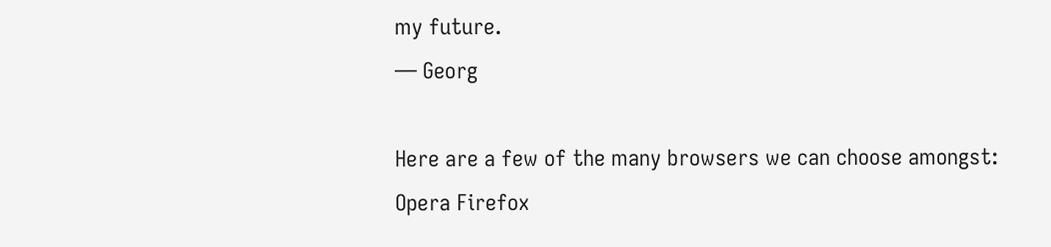my future.
— Georg

Here are a few of the many browsers we can choose amongst:
Opera Firefox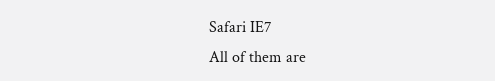Safari IE7
All of them are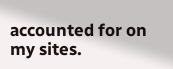accounted for on my sites.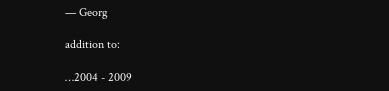— Georg

addition to:

…2004 - 2009